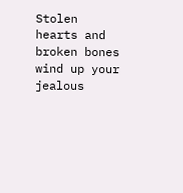Stolen hearts and broken bones wind up your jealous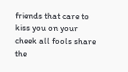friends that care to kiss you on your cheek all fools share the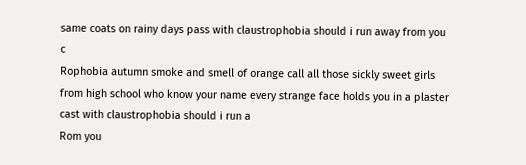same coats on rainy days pass with claustrophobia should i run away from you c
Rophobia autumn smoke and smell of orange call all those sickly sweet girls from high school who know your name every strange face holds you in a plaster cast with claustrophobia should i run a
Rom you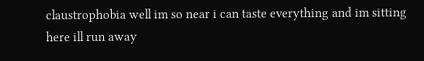claustrophobia well im so near i can taste everything and im sitting here ill run away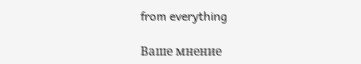from everything

Ваше мнение